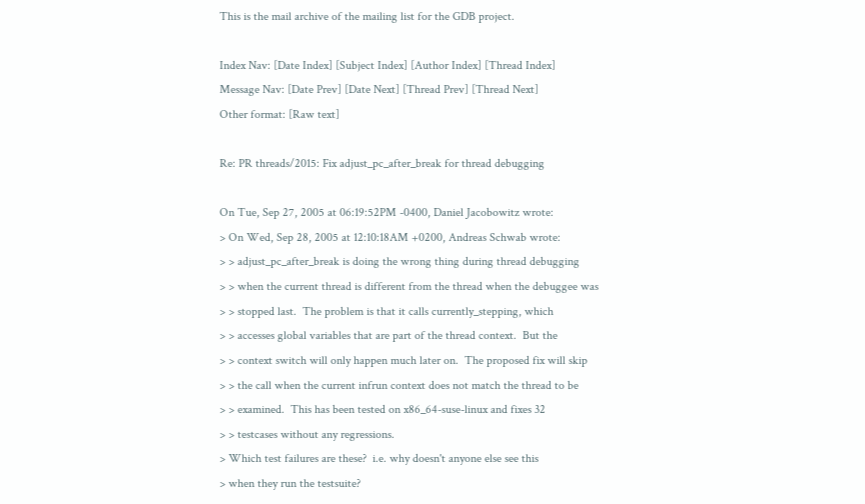This is the mail archive of the mailing list for the GDB project.

Index Nav: [Date Index] [Subject Index] [Author Index] [Thread Index]
Message Nav: [Date Prev] [Date Next] [Thread Prev] [Thread Next]
Other format: [Raw text]

Re: PR threads/2015: Fix adjust_pc_after_break for thread debugging

On Tue, Sep 27, 2005 at 06:19:52PM -0400, Daniel Jacobowitz wrote:
> On Wed, Sep 28, 2005 at 12:10:18AM +0200, Andreas Schwab wrote:
> > adjust_pc_after_break is doing the wrong thing during thread debugging
> > when the current thread is different from the thread when the debuggee was
> > stopped last.  The problem is that it calls currently_stepping, which
> > accesses global variables that are part of the thread context.  But the
> > context switch will only happen much later on.  The proposed fix will skip
> > the call when the current infrun context does not match the thread to be
> > examined.  This has been tested on x86_64-suse-linux and fixes 32
> > testcases without any regressions.
> Which test failures are these?  i.e. why doesn't anyone else see this
> when they run the testsuite?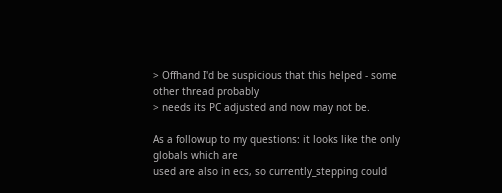> Offhand I'd be suspicious that this helped - some other thread probably
> needs its PC adjusted and now may not be.

As a followup to my questions: it looks like the only globals which are
used are also in ecs, so currently_stepping could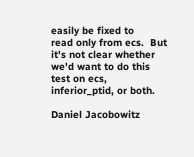easily be fixed to
read only from ecs.  But it's not clear whether we'd want to do this
test on ecs, inferior_ptid, or both.

Daniel Jacobowitz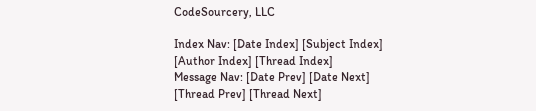CodeSourcery, LLC

Index Nav: [Date Index] [Subject Index] [Author Index] [Thread Index]
Message Nav: [Date Prev] [Date Next] [Thread Prev] [Thread Next]